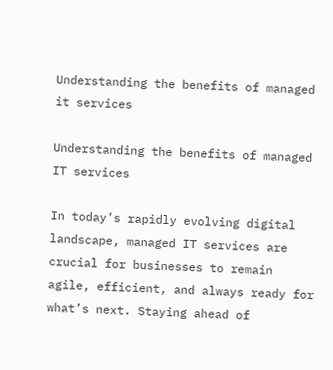Understanding the benefits of managed it services

Understanding the benefits of managed IT services

In today’s rapidly evolving digital landscape, managed IT services are crucial for businesses to remain agile, efficient, and always ready for what’s next. Staying ahead of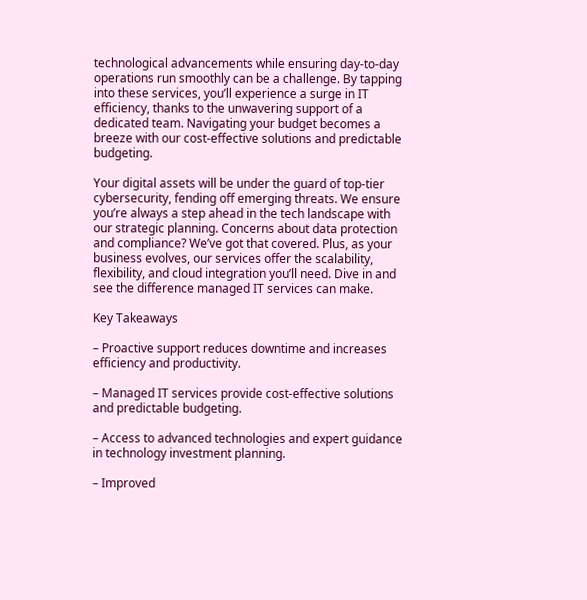technological advancements while ensuring day-to-day operations run smoothly can be a challenge. By tapping into these services, you’ll experience a surge in IT efficiency, thanks to the unwavering support of a dedicated team. Navigating your budget becomes a breeze with our cost-effective solutions and predictable budgeting.

Your digital assets will be under the guard of top-tier cybersecurity, fending off emerging threats. We ensure you’re always a step ahead in the tech landscape with our strategic planning. Concerns about data protection and compliance? We’ve got that covered. Plus, as your business evolves, our services offer the scalability, flexibility, and cloud integration you’ll need. Dive in and see the difference managed IT services can make.

Key Takeaways

– Proactive support reduces downtime and increases efficiency and productivity.

– Managed IT services provide cost-effective solutions and predictable budgeting.

– Access to advanced technologies and expert guidance in technology investment planning.

– Improved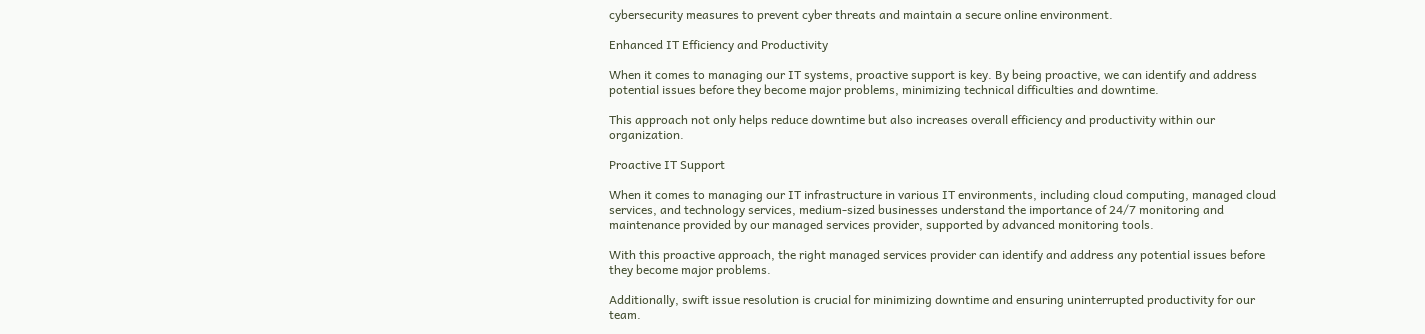cybersecurity measures to prevent cyber threats and maintain a secure online environment.

Enhanced IT Efficiency and Productivity

When it comes to managing our IT systems, proactive support is key. By being proactive, we can identify and address potential issues before they become major problems, minimizing technical difficulties and downtime.

This approach not only helps reduce downtime but also increases overall efficiency and productivity within our organization.

Proactive IT Support

When it comes to managing our IT infrastructure in various IT environments, including cloud computing, managed cloud services, and technology services, medium-sized businesses understand the importance of 24/7 monitoring and maintenance provided by our managed services provider, supported by advanced monitoring tools.

With this proactive approach, the right managed services provider can identify and address any potential issues before they become major problems.

Additionally, swift issue resolution is crucial for minimizing downtime and ensuring uninterrupted productivity for our team.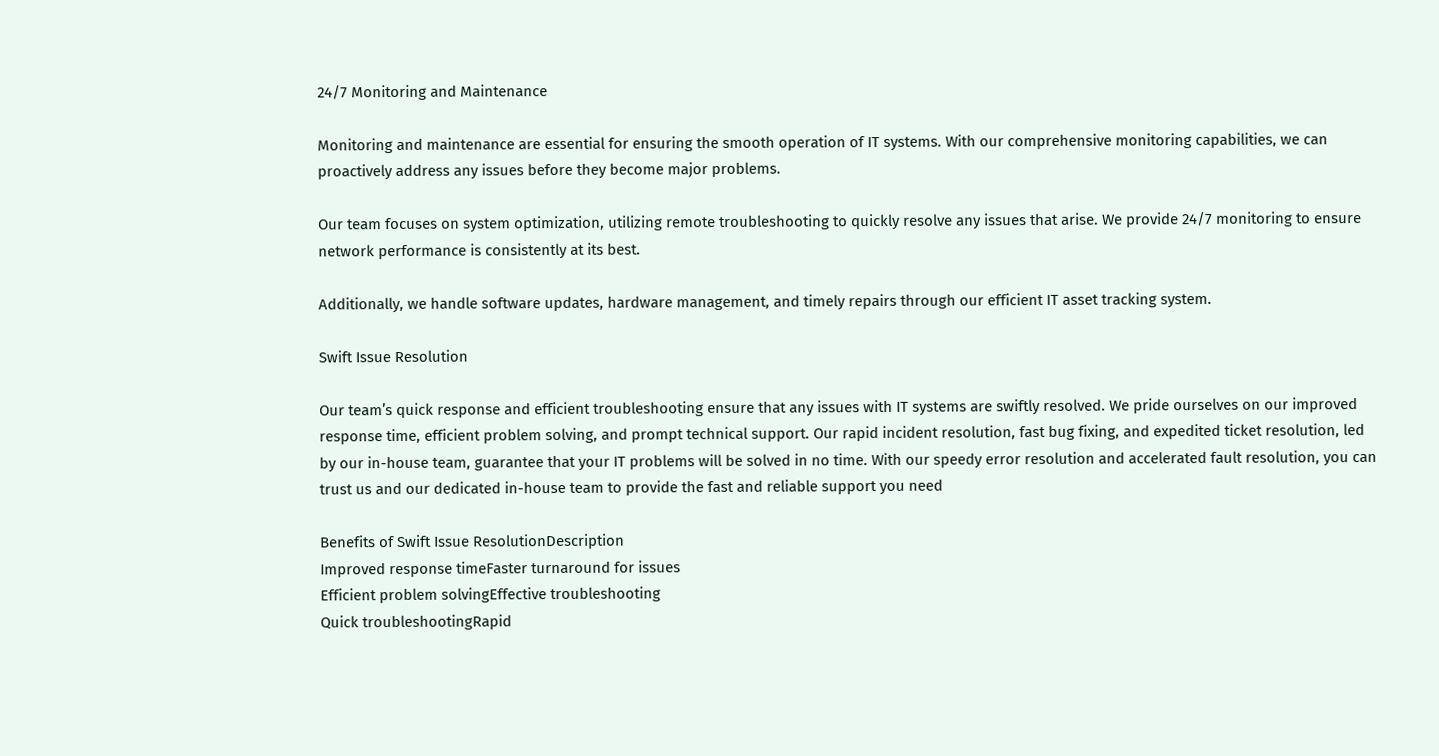24/7 Monitoring and Maintenance

Monitoring and maintenance are essential for ensuring the smooth operation of IT systems. With our comprehensive monitoring capabilities, we can proactively address any issues before they become major problems.

Our team focuses on system optimization, utilizing remote troubleshooting to quickly resolve any issues that arise. We provide 24/7 monitoring to ensure network performance is consistently at its best.

Additionally, we handle software updates, hardware management, and timely repairs through our efficient IT asset tracking system.

Swift Issue Resolution

Our team’s quick response and efficient troubleshooting ensure that any issues with IT systems are swiftly resolved. We pride ourselves on our improved response time, efficient problem solving, and prompt technical support. Our rapid incident resolution, fast bug fixing, and expedited ticket resolution, led by our in-house team, guarantee that your IT problems will be solved in no time. With our speedy error resolution and accelerated fault resolution, you can trust us and our dedicated in-house team to provide the fast and reliable support you need

Benefits of Swift Issue ResolutionDescription
Improved response timeFaster turnaround for issues
Efficient problem solvingEffective troubleshooting
Quick troubleshootingRapid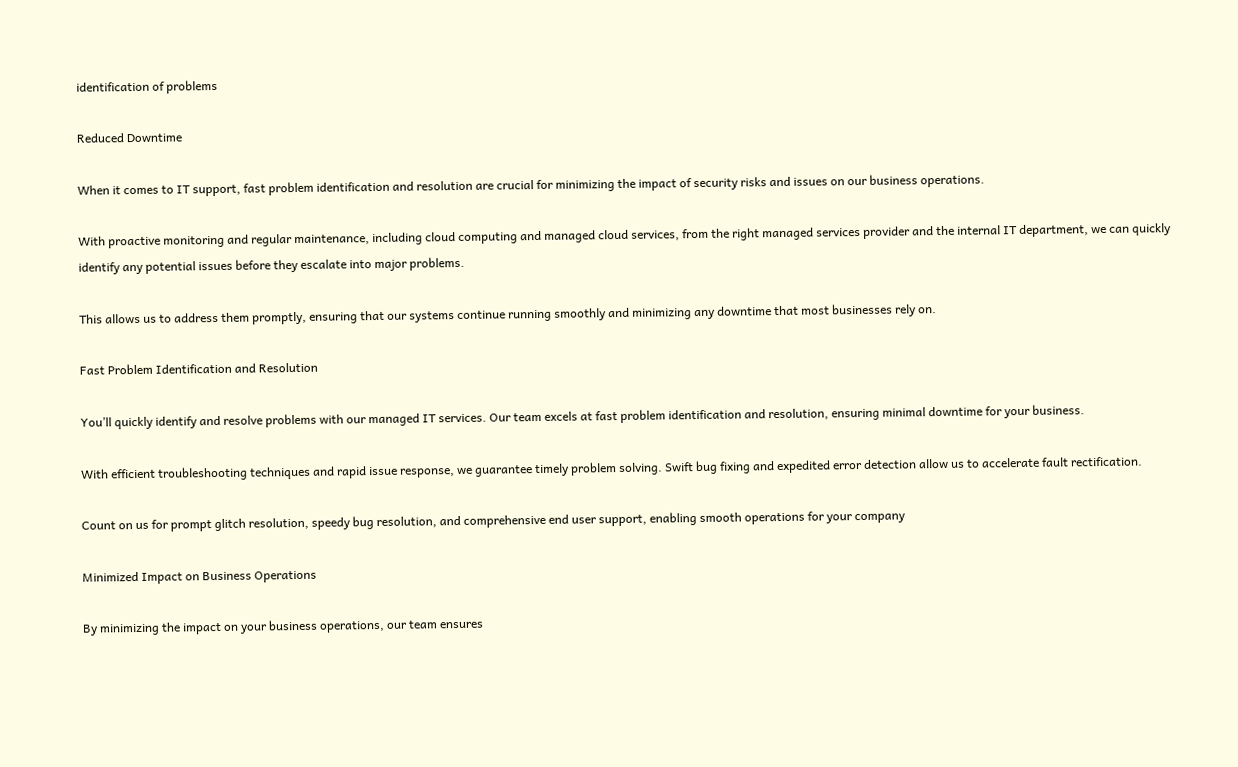identification of problems

Reduced Downtime

When it comes to IT support, fast problem identification and resolution are crucial for minimizing the impact of security risks and issues on our business operations.

With proactive monitoring and regular maintenance, including cloud computing and managed cloud services, from the right managed services provider and the internal IT department, we can quickly identify any potential issues before they escalate into major problems.

This allows us to address them promptly, ensuring that our systems continue running smoothly and minimizing any downtime that most businesses rely on.

Fast Problem Identification and Resolution

You’ll quickly identify and resolve problems with our managed IT services. Our team excels at fast problem identification and resolution, ensuring minimal downtime for your business.

With efficient troubleshooting techniques and rapid issue response, we guarantee timely problem solving. Swift bug fixing and expedited error detection allow us to accelerate fault rectification.

Count on us for prompt glitch resolution, speedy bug resolution, and comprehensive end user support, enabling smooth operations for your company

Minimized Impact on Business Operations

By minimizing the impact on your business operations, our team ensures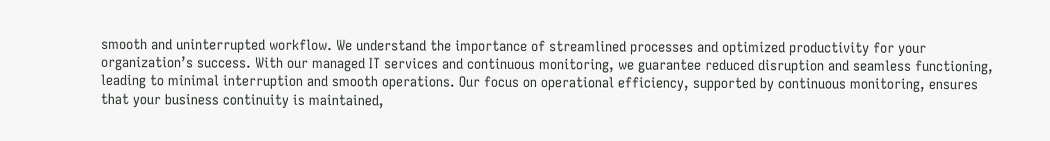smooth and uninterrupted workflow. We understand the importance of streamlined processes and optimized productivity for your organization’s success. With our managed IT services and continuous monitoring, we guarantee reduced disruption and seamless functioning, leading to minimal interruption and smooth operations. Our focus on operational efficiency, supported by continuous monitoring, ensures that your business continuity is maintained,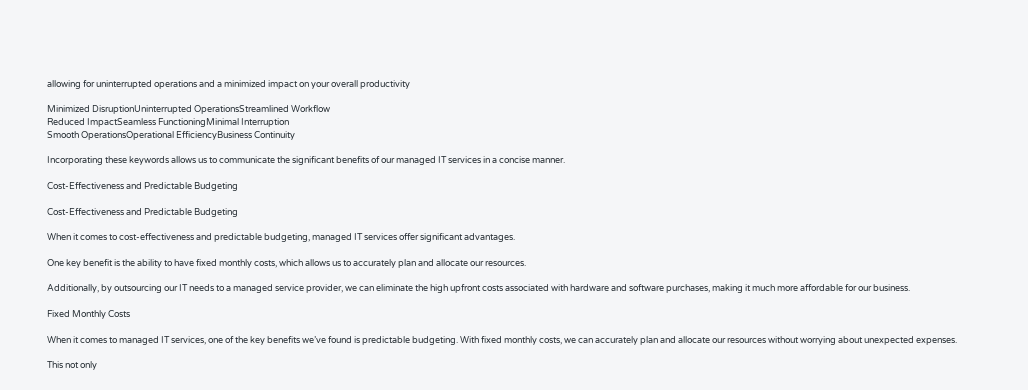allowing for uninterrupted operations and a minimized impact on your overall productivity

Minimized DisruptionUninterrupted OperationsStreamlined Workflow
Reduced ImpactSeamless FunctioningMinimal Interruption
Smooth OperationsOperational EfficiencyBusiness Continuity

Incorporating these keywords allows us to communicate the significant benefits of our managed IT services in a concise manner.

Cost-Effectiveness and Predictable Budgeting

Cost-Effectiveness and Predictable Budgeting

When it comes to cost-effectiveness and predictable budgeting, managed IT services offer significant advantages.

One key benefit is the ability to have fixed monthly costs, which allows us to accurately plan and allocate our resources.

Additionally, by outsourcing our IT needs to a managed service provider, we can eliminate the high upfront costs associated with hardware and software purchases, making it much more affordable for our business.

Fixed Monthly Costs

When it comes to managed IT services, one of the key benefits we’ve found is predictable budgeting. With fixed monthly costs, we can accurately plan and allocate our resources without worrying about unexpected expenses.

This not only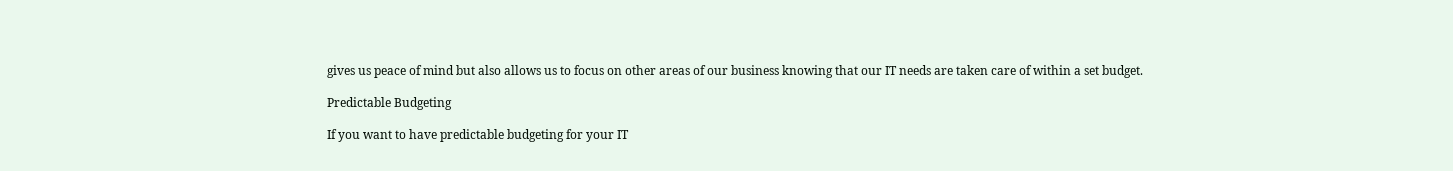gives us peace of mind but also allows us to focus on other areas of our business knowing that our IT needs are taken care of within a set budget.

Predictable Budgeting

If you want to have predictable budgeting for your IT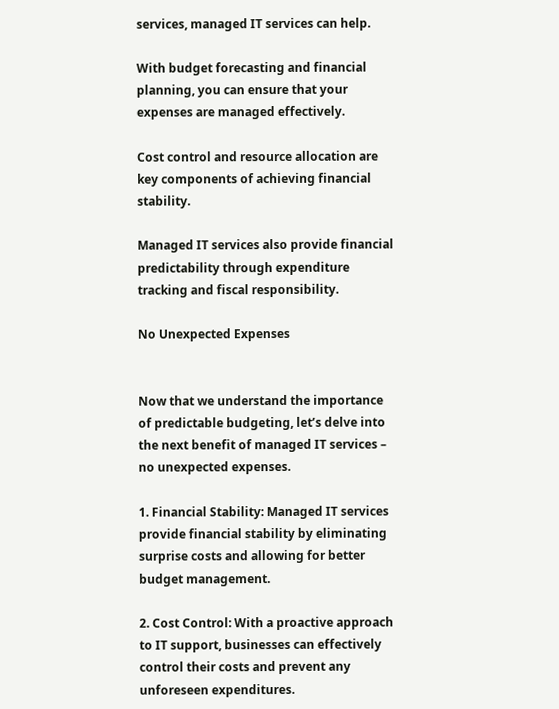services, managed IT services can help.

With budget forecasting and financial planning, you can ensure that your expenses are managed effectively.

Cost control and resource allocation are key components of achieving financial stability.

Managed IT services also provide financial predictability through expenditure tracking and fiscal responsibility.

No Unexpected Expenses


Now that we understand the importance of predictable budgeting, let’s delve into the next benefit of managed IT services – no unexpected expenses.

1. Financial Stability: Managed IT services provide financial stability by eliminating surprise costs and allowing for better budget management.

2. Cost Control: With a proactive approach to IT support, businesses can effectively control their costs and prevent any unforeseen expenditures.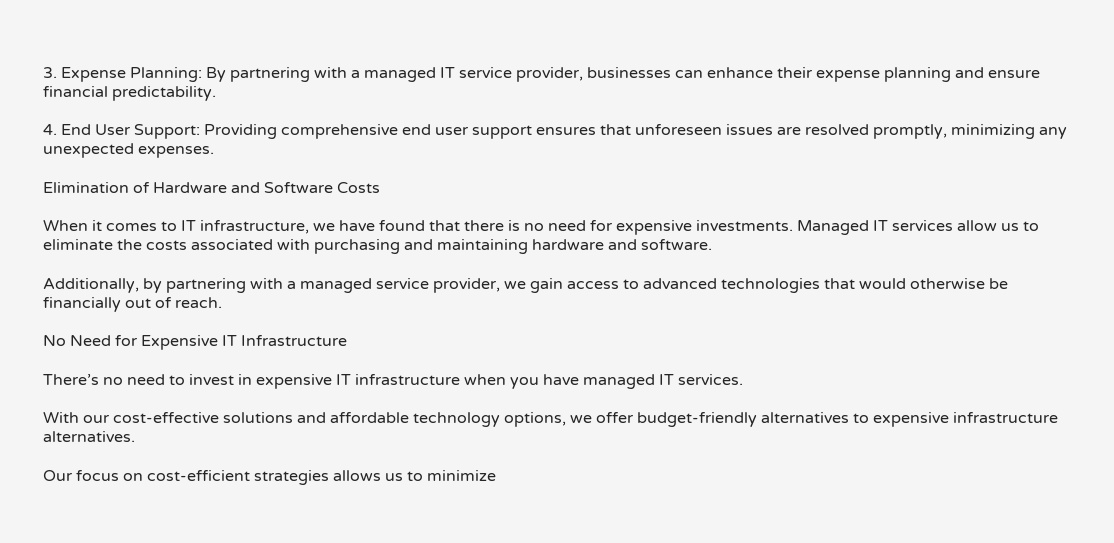3. Expense Planning: By partnering with a managed IT service provider, businesses can enhance their expense planning and ensure financial predictability.

4. End User Support: Providing comprehensive end user support ensures that unforeseen issues are resolved promptly, minimizing any unexpected expenses.

Elimination of Hardware and Software Costs

When it comes to IT infrastructure, we have found that there is no need for expensive investments. Managed IT services allow us to eliminate the costs associated with purchasing and maintaining hardware and software.

Additionally, by partnering with a managed service provider, we gain access to advanced technologies that would otherwise be financially out of reach.

No Need for Expensive IT Infrastructure

There’s no need to invest in expensive IT infrastructure when you have managed IT services.

With our cost-effective solutions and affordable technology options, we offer budget-friendly alternatives to expensive infrastructure alternatives.

Our focus on cost-efficient strategies allows us to minimize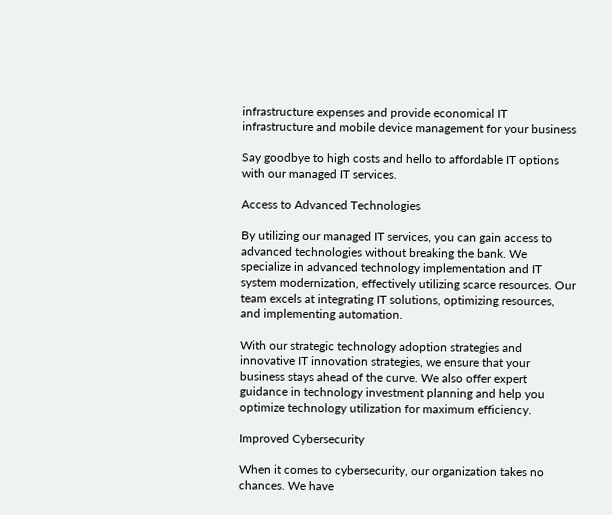infrastructure expenses and provide economical IT infrastructure and mobile device management for your business

Say goodbye to high costs and hello to affordable IT options with our managed IT services.

Access to Advanced Technologies

By utilizing our managed IT services, you can gain access to advanced technologies without breaking the bank. We specialize in advanced technology implementation and IT system modernization, effectively utilizing scarce resources. Our team excels at integrating IT solutions, optimizing resources, and implementing automation.

With our strategic technology adoption strategies and innovative IT innovation strategies, we ensure that your business stays ahead of the curve. We also offer expert guidance in technology investment planning and help you optimize technology utilization for maximum efficiency.

Improved Cybersecurity

When it comes to cybersecurity, our organization takes no chances. We have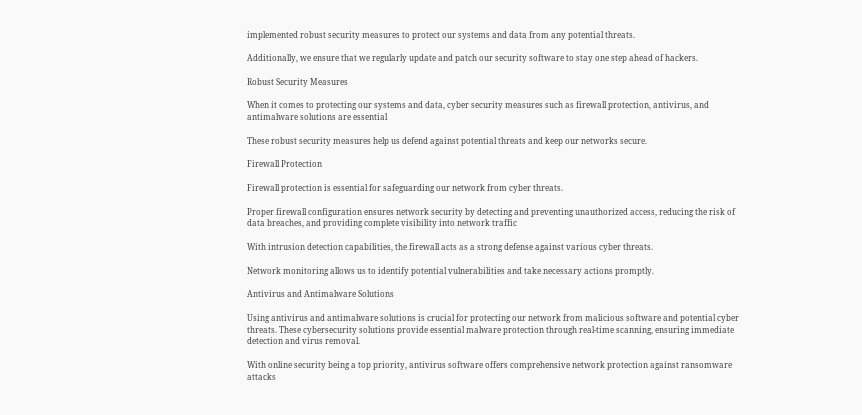implemented robust security measures to protect our systems and data from any potential threats.

Additionally, we ensure that we regularly update and patch our security software to stay one step ahead of hackers.

Robust Security Measures

When it comes to protecting our systems and data, cyber security measures such as firewall protection, antivirus, and antimalware solutions are essential

These robust security measures help us defend against potential threats and keep our networks secure.

Firewall Protection

Firewall protection is essential for safeguarding our network from cyber threats.

Proper firewall configuration ensures network security by detecting and preventing unauthorized access, reducing the risk of data breaches, and providing complete visibility into network traffic

With intrusion detection capabilities, the firewall acts as a strong defense against various cyber threats.

Network monitoring allows us to identify potential vulnerabilities and take necessary actions promptly.

Antivirus and Antimalware Solutions

Using antivirus and antimalware solutions is crucial for protecting our network from malicious software and potential cyber threats. These cybersecurity solutions provide essential malware protection through real-time scanning, ensuring immediate detection and virus removal.

With online security being a top priority, antivirus software offers comprehensive network protection against ransomware attacks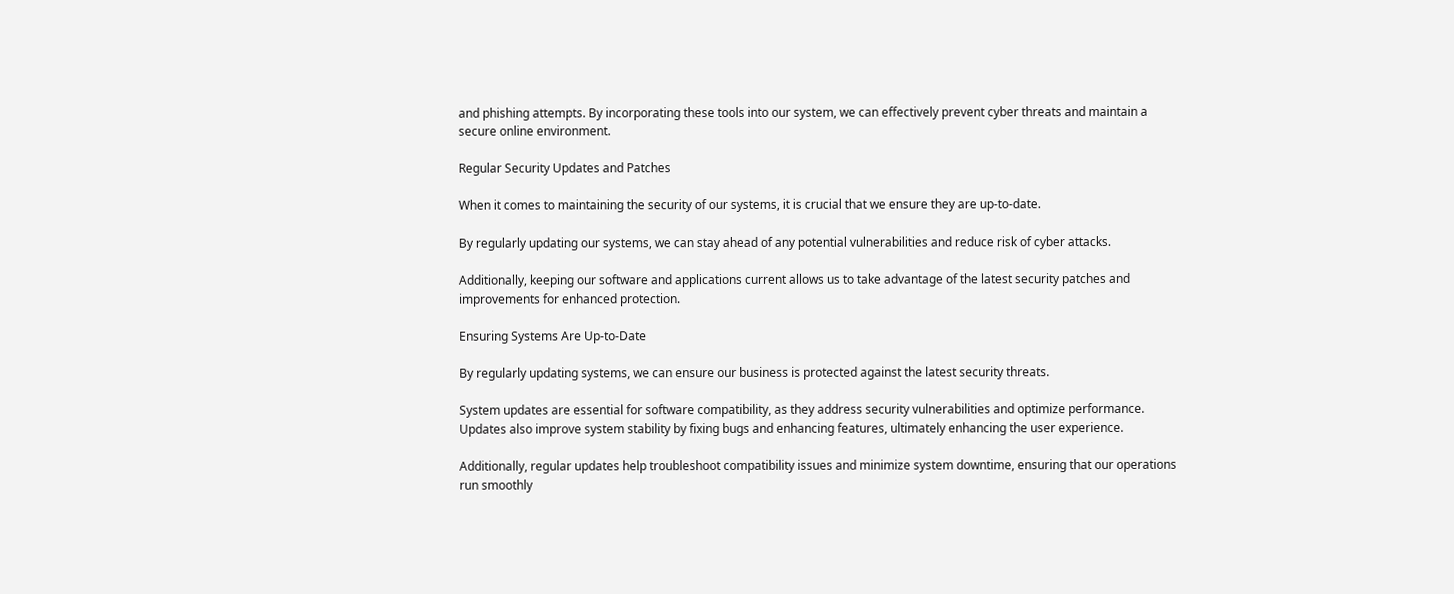and phishing attempts. By incorporating these tools into our system, we can effectively prevent cyber threats and maintain a secure online environment.

Regular Security Updates and Patches

When it comes to maintaining the security of our systems, it is crucial that we ensure they are up-to-date.

By regularly updating our systems, we can stay ahead of any potential vulnerabilities and reduce risk of cyber attacks.

Additionally, keeping our software and applications current allows us to take advantage of the latest security patches and improvements for enhanced protection.

Ensuring Systems Are Up-to-Date

By regularly updating systems, we can ensure our business is protected against the latest security threats.

System updates are essential for software compatibility, as they address security vulnerabilities and optimize performance. Updates also improve system stability by fixing bugs and enhancing features, ultimately enhancing the user experience.

Additionally, regular updates help troubleshoot compatibility issues and minimize system downtime, ensuring that our operations run smoothly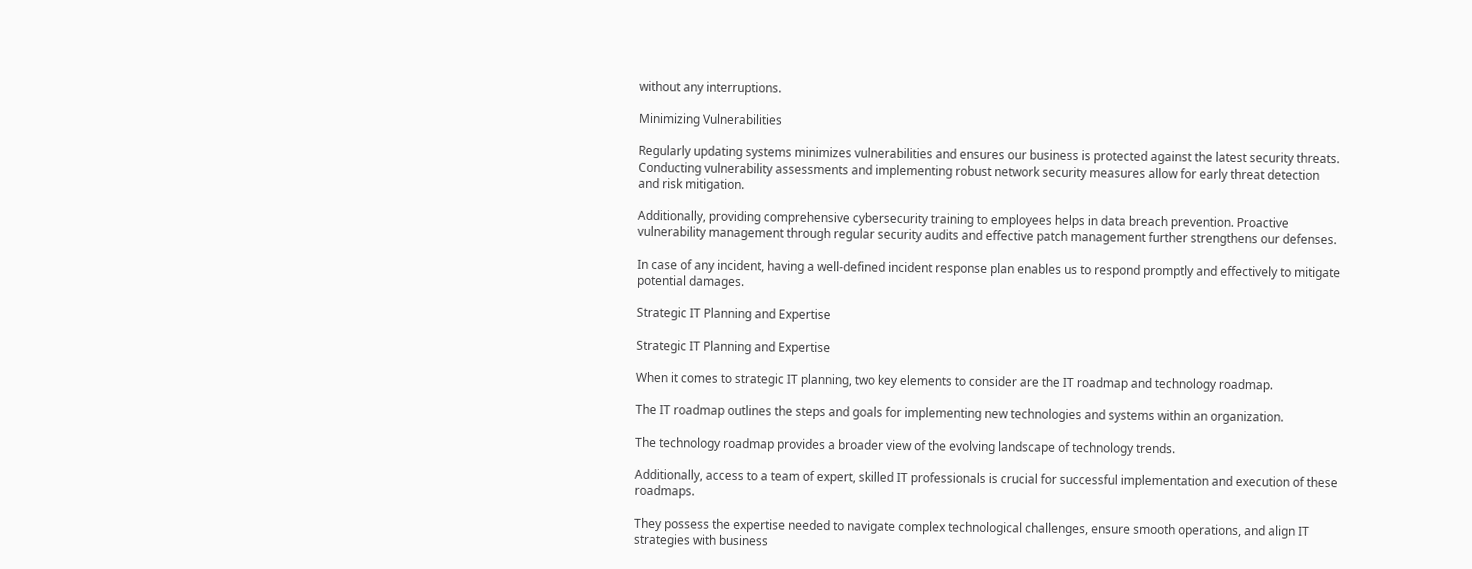without any interruptions.

Minimizing Vulnerabilities

Regularly updating systems minimizes vulnerabilities and ensures our business is protected against the latest security threats. Conducting vulnerability assessments and implementing robust network security measures allow for early threat detection and risk mitigation.

Additionally, providing comprehensive cybersecurity training to employees helps in data breach prevention. Proactive vulnerability management through regular security audits and effective patch management further strengthens our defenses.

In case of any incident, having a well-defined incident response plan enables us to respond promptly and effectively to mitigate potential damages.

Strategic IT Planning and Expertise

Strategic IT Planning and Expertise

When it comes to strategic IT planning, two key elements to consider are the IT roadmap and technology roadmap.

The IT roadmap outlines the steps and goals for implementing new technologies and systems within an organization.

The technology roadmap provides a broader view of the evolving landscape of technology trends.

Additionally, access to a team of expert, skilled IT professionals is crucial for successful implementation and execution of these roadmaps.

They possess the expertise needed to navigate complex technological challenges, ensure smooth operations, and align IT strategies with business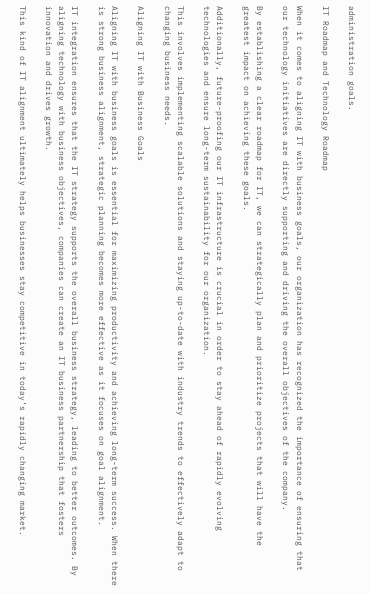administration goals.

IT Roadmap and Technology Roadmap

When it comes to aligning IT with business goals, our organization has recognized the importance of ensuring that our technology initiatives are directly supporting and driving the overall objectives of the company.

By establishing a clear roadmap for IT, we can strategically plan and prioritize projects that will have the greatest impact on achieving these goals.

Additionally, future-proofing our IT infrastructure is crucial in order to stay ahead of rapidly evolving technologies and ensure long-term sustainability for our organization.

This involves implementing scalable solutions and staying up-to-date with industry trends to effectively adapt to changing business needs.

Aligning IT with Business Goals

Aligning IT with business goals is essential for maximizing productivity and achieving long-term success. When there is strong business alignment, strategic planning becomes more effective as it focuses on goal alignment.

IT integration ensures that the IT strategy supports the overall business strategy, leading to better outcomes. By aligning technology with business objectives, companies can create an IT business partnership that fosters innovation and drives growth.

This kind of IT alignment ultimately helps businesses stay competitive in today’s rapidly changing market.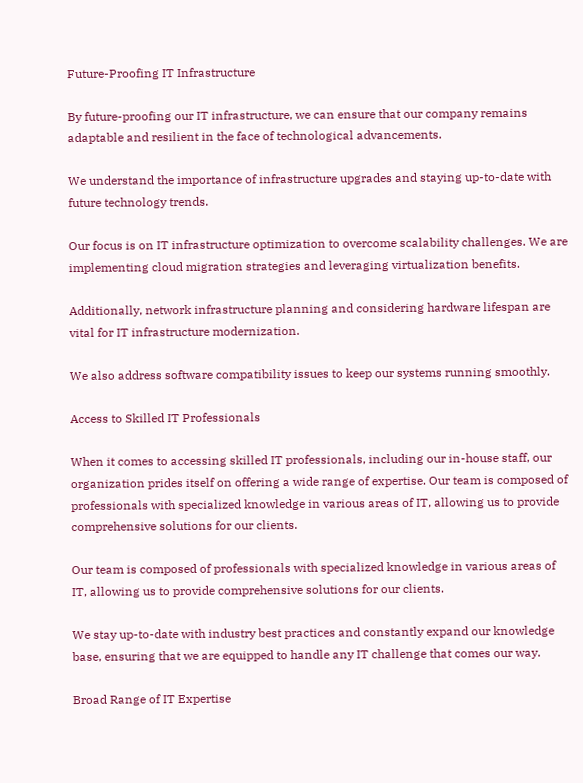Future-Proofing IT Infrastructure

By future-proofing our IT infrastructure, we can ensure that our company remains adaptable and resilient in the face of technological advancements.

We understand the importance of infrastructure upgrades and staying up-to-date with future technology trends.

Our focus is on IT infrastructure optimization to overcome scalability challenges. We are implementing cloud migration strategies and leveraging virtualization benefits.

Additionally, network infrastructure planning and considering hardware lifespan are vital for IT infrastructure modernization.

We also address software compatibility issues to keep our systems running smoothly.

Access to Skilled IT Professionals

When it comes to accessing skilled IT professionals, including our in-house staff, our organization prides itself on offering a wide range of expertise. Our team is composed of professionals with specialized knowledge in various areas of IT, allowing us to provide comprehensive solutions for our clients.

Our team is composed of professionals with specialized knowledge in various areas of IT, allowing us to provide comprehensive solutions for our clients.

We stay up-to-date with industry best practices and constantly expand our knowledge base, ensuring that we are equipped to handle any IT challenge that comes our way.

Broad Range of IT Expertise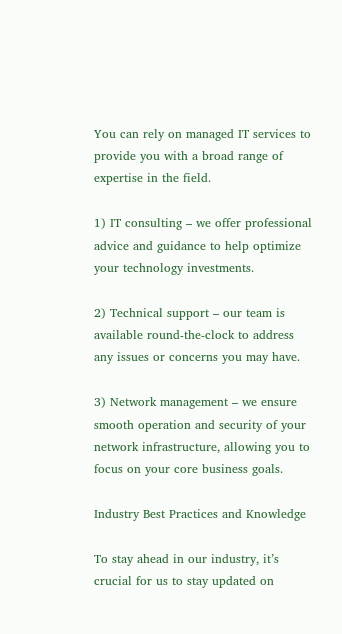You can rely on managed IT services to provide you with a broad range of expertise in the field.

1) IT consulting – we offer professional advice and guidance to help optimize your technology investments.

2) Technical support – our team is available round-the-clock to address any issues or concerns you may have.

3) Network management – we ensure smooth operation and security of your network infrastructure, allowing you to focus on your core business goals.

Industry Best Practices and Knowledge

To stay ahead in our industry, it’s crucial for us to stay updated on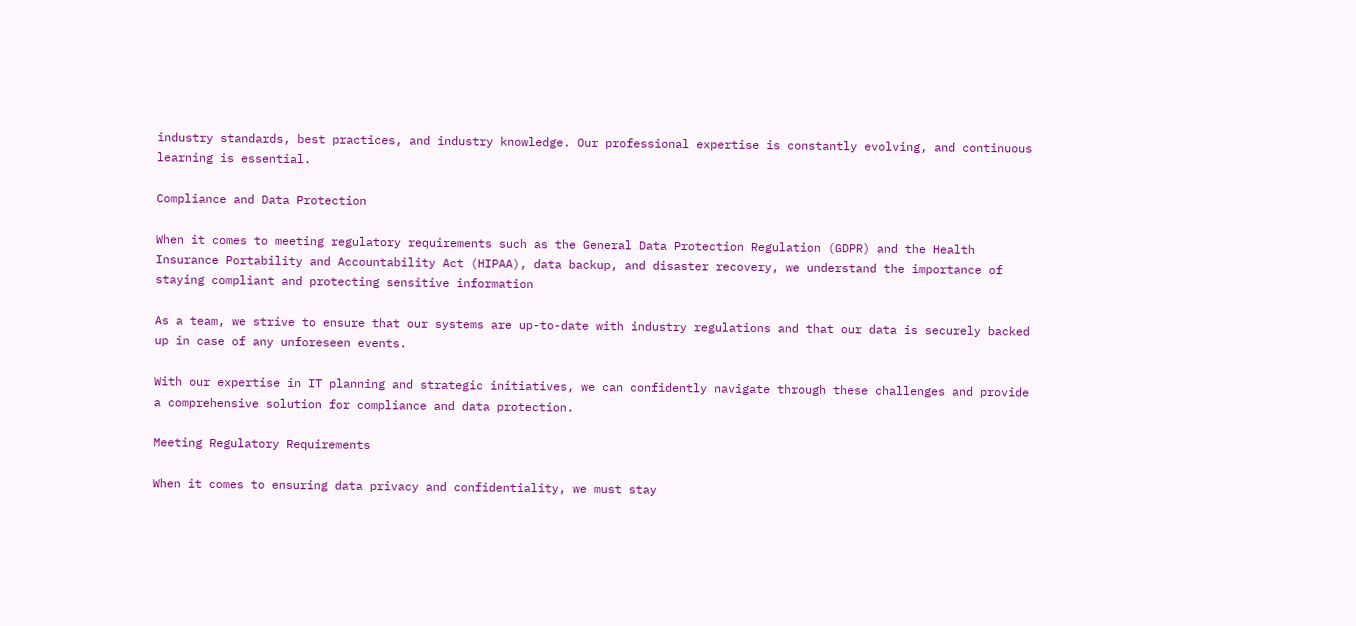industry standards, best practices, and industry knowledge. Our professional expertise is constantly evolving, and continuous learning is essential.

Compliance and Data Protection

When it comes to meeting regulatory requirements such as the General Data Protection Regulation (GDPR) and the Health Insurance Portability and Accountability Act (HIPAA), data backup, and disaster recovery, we understand the importance of staying compliant and protecting sensitive information

As a team, we strive to ensure that our systems are up-to-date with industry regulations and that our data is securely backed up in case of any unforeseen events.

With our expertise in IT planning and strategic initiatives, we can confidently navigate through these challenges and provide a comprehensive solution for compliance and data protection.

Meeting Regulatory Requirements

When it comes to ensuring data privacy and confidentiality, we must stay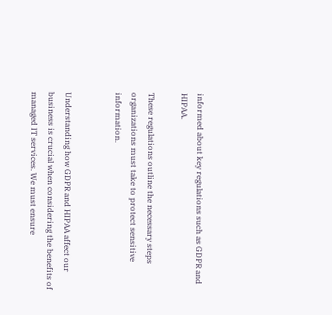informed about key regulations such as GDPR and HIPAA.

These regulations outline the necessary steps organizations must take to protect sensitive information.


Understanding how GDPR and HIPAA affect our business is crucial when considering the benefits of managed IT services. We must ensure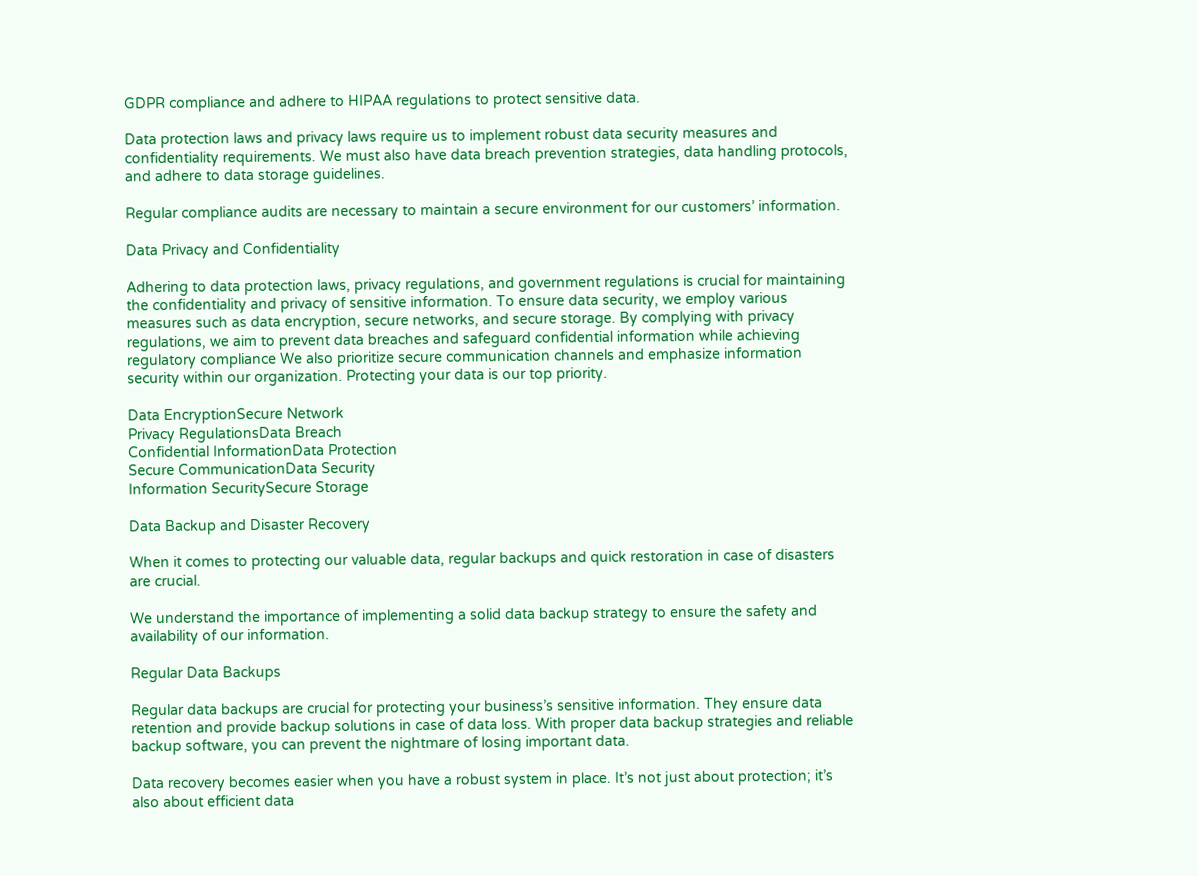GDPR compliance and adhere to HIPAA regulations to protect sensitive data.

Data protection laws and privacy laws require us to implement robust data security measures and confidentiality requirements. We must also have data breach prevention strategies, data handling protocols, and adhere to data storage guidelines.

Regular compliance audits are necessary to maintain a secure environment for our customers’ information.

Data Privacy and Confidentiality

Adhering to data protection laws, privacy regulations, and government regulations is crucial for maintaining the confidentiality and privacy of sensitive information. To ensure data security, we employ various measures such as data encryption, secure networks, and secure storage. By complying with privacy regulations, we aim to prevent data breaches and safeguard confidential information while achieving regulatory compliance We also prioritize secure communication channels and emphasize information security within our organization. Protecting your data is our top priority.

Data EncryptionSecure Network
Privacy RegulationsData Breach
Confidential InformationData Protection
Secure CommunicationData Security
Information SecuritySecure Storage

Data Backup and Disaster Recovery

When it comes to protecting our valuable data, regular backups and quick restoration in case of disasters are crucial.

We understand the importance of implementing a solid data backup strategy to ensure the safety and availability of our information.

Regular Data Backups

Regular data backups are crucial for protecting your business’s sensitive information. They ensure data retention and provide backup solutions in case of data loss. With proper data backup strategies and reliable backup software, you can prevent the nightmare of losing important data.

Data recovery becomes easier when you have a robust system in place. It’s not just about protection; it’s also about efficient data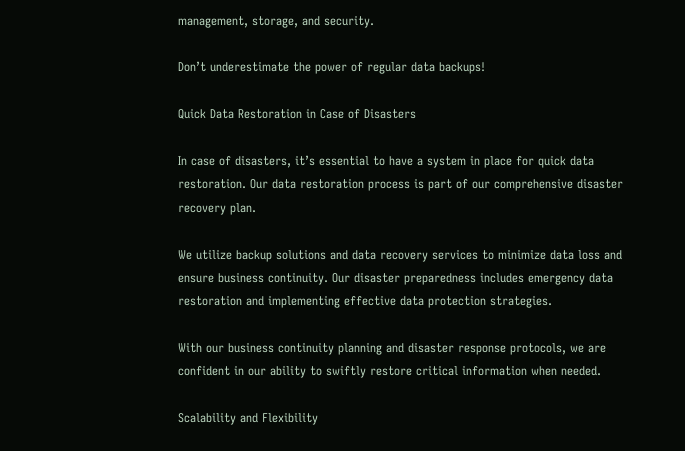management, storage, and security.

Don’t underestimate the power of regular data backups!

Quick Data Restoration in Case of Disasters

In case of disasters, it’s essential to have a system in place for quick data restoration. Our data restoration process is part of our comprehensive disaster recovery plan.

We utilize backup solutions and data recovery services to minimize data loss and ensure business continuity. Our disaster preparedness includes emergency data restoration and implementing effective data protection strategies.

With our business continuity planning and disaster response protocols, we are confident in our ability to swiftly restore critical information when needed.

Scalability and Flexibility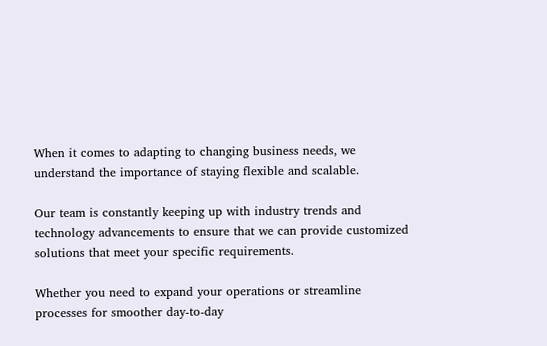When it comes to adapting to changing business needs, we understand the importance of staying flexible and scalable.

Our team is constantly keeping up with industry trends and technology advancements to ensure that we can provide customized solutions that meet your specific requirements.

Whether you need to expand your operations or streamline processes for smoother day-to-day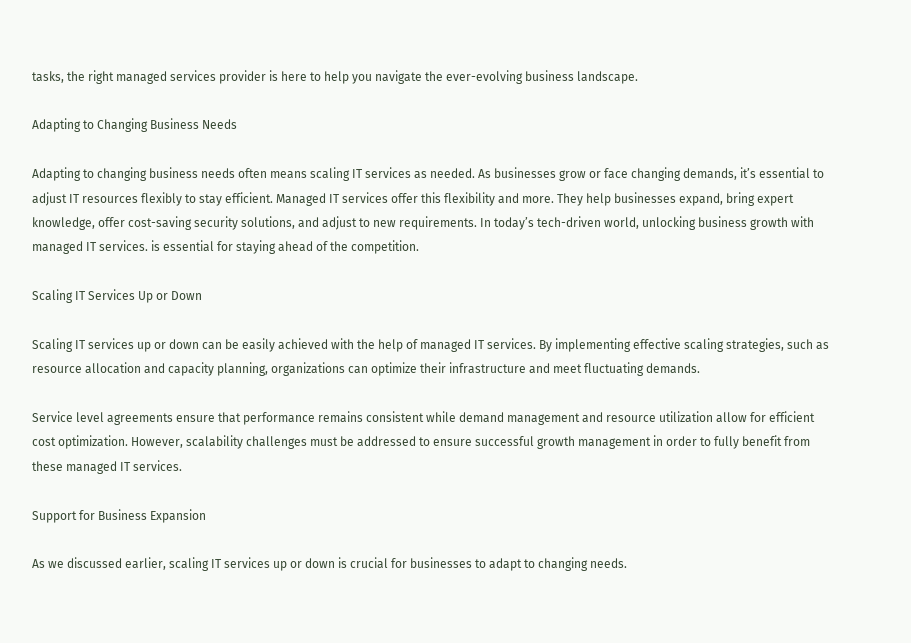tasks, the right managed services provider is here to help you navigate the ever-evolving business landscape.

Adapting to Changing Business Needs

Adapting to changing business needs often means scaling IT services as needed. As businesses grow or face changing demands, it’s essential to adjust IT resources flexibly to stay efficient. Managed IT services offer this flexibility and more. They help businesses expand, bring expert knowledge, offer cost-saving security solutions, and adjust to new requirements. In today’s tech-driven world, unlocking business growth with managed IT services. is essential for staying ahead of the competition.

Scaling IT Services Up or Down

Scaling IT services up or down can be easily achieved with the help of managed IT services. By implementing effective scaling strategies, such as resource allocation and capacity planning, organizations can optimize their infrastructure and meet fluctuating demands.

Service level agreements ensure that performance remains consistent while demand management and resource utilization allow for efficient cost optimization. However, scalability challenges must be addressed to ensure successful growth management in order to fully benefit from these managed IT services.

Support for Business Expansion

As we discussed earlier, scaling IT services up or down is crucial for businesses to adapt to changing needs.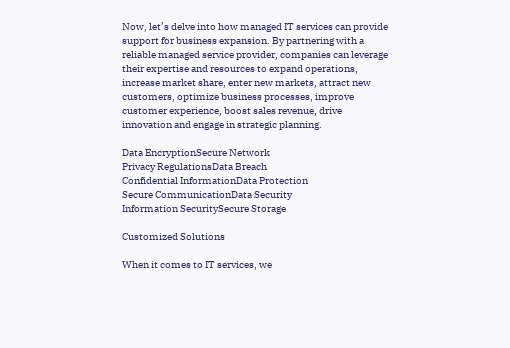Now, let’s delve into how managed IT services can provide support for business expansion. By partnering with a reliable managed service provider, companies can leverage their expertise and resources to expand operations, increase market share, enter new markets, attract new customers, optimize business processes, improve customer experience, boost sales revenue, drive innovation and engage in strategic planning.

Data EncryptionSecure Network
Privacy RegulationsData Breach
Confidential InformationData Protection
Secure CommunicationData Security
Information SecuritySecure Storage

Customized Solutions

When it comes to IT services, we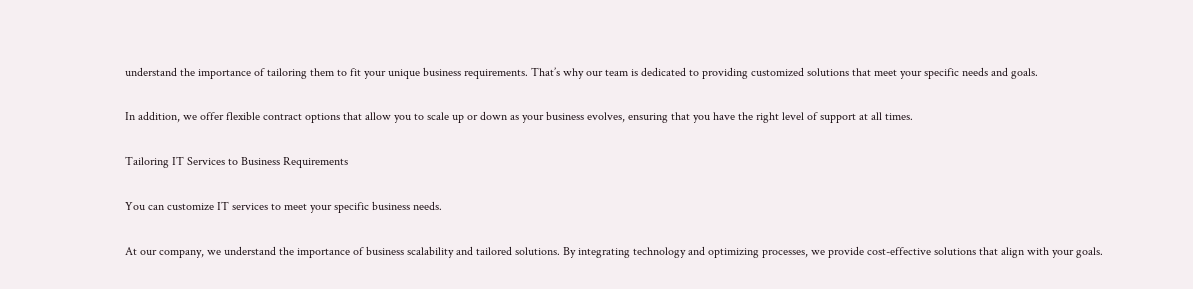understand the importance of tailoring them to fit your unique business requirements. That’s why our team is dedicated to providing customized solutions that meet your specific needs and goals.

In addition, we offer flexible contract options that allow you to scale up or down as your business evolves, ensuring that you have the right level of support at all times.

Tailoring IT Services to Business Requirements

You can customize IT services to meet your specific business needs.

At our company, we understand the importance of business scalability and tailored solutions. By integrating technology and optimizing processes, we provide cost-effective solutions that align with your goals.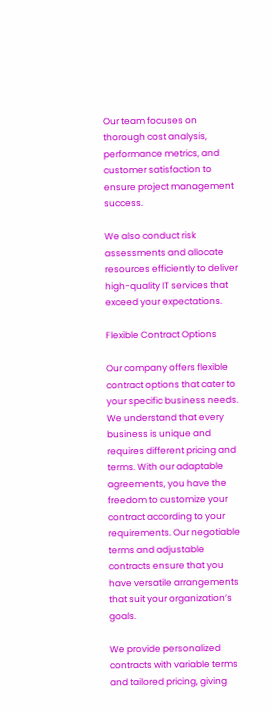Our team focuses on thorough cost analysis, performance metrics, and customer satisfaction to ensure project management success.

We also conduct risk assessments and allocate resources efficiently to deliver high-quality IT services that exceed your expectations.

Flexible Contract Options

Our company offers flexible contract options that cater to your specific business needs. We understand that every business is unique and requires different pricing and terms. With our adaptable agreements, you have the freedom to customize your contract according to your requirements. Our negotiable terms and adjustable contracts ensure that you have versatile arrangements that suit your organization’s goals.

We provide personalized contracts with variable terms and tailored pricing, giving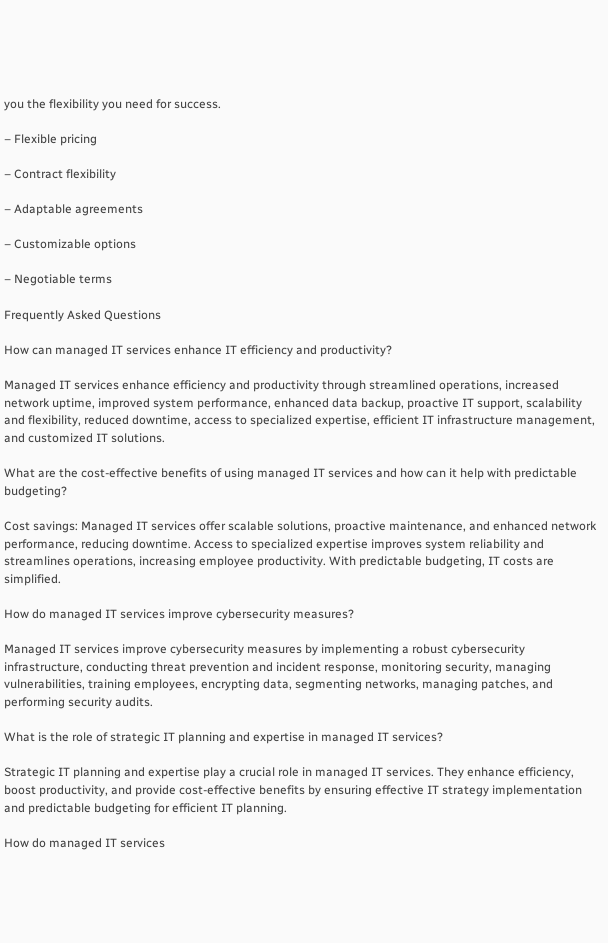you the flexibility you need for success.

– Flexible pricing

– Contract flexibility

– Adaptable agreements

– Customizable options

– Negotiable terms

Frequently Asked Questions

How can managed IT services enhance IT efficiency and productivity?

Managed IT services enhance efficiency and productivity through streamlined operations, increased network uptime, improved system performance, enhanced data backup, proactive IT support, scalability and flexibility, reduced downtime, access to specialized expertise, efficient IT infrastructure management, and customized IT solutions.

What are the cost-effective benefits of using managed IT services and how can it help with predictable budgeting?

Cost savings: Managed IT services offer scalable solutions, proactive maintenance, and enhanced network performance, reducing downtime. Access to specialized expertise improves system reliability and streamlines operations, increasing employee productivity. With predictable budgeting, IT costs are simplified.

How do managed IT services improve cybersecurity measures?

Managed IT services improve cybersecurity measures by implementing a robust cybersecurity infrastructure, conducting threat prevention and incident response, monitoring security, managing vulnerabilities, training employees, encrypting data, segmenting networks, managing patches, and performing security audits.

What is the role of strategic IT planning and expertise in managed IT services?

Strategic IT planning and expertise play a crucial role in managed IT services. They enhance efficiency, boost productivity, and provide cost-effective benefits by ensuring effective IT strategy implementation and predictable budgeting for efficient IT planning.

How do managed IT services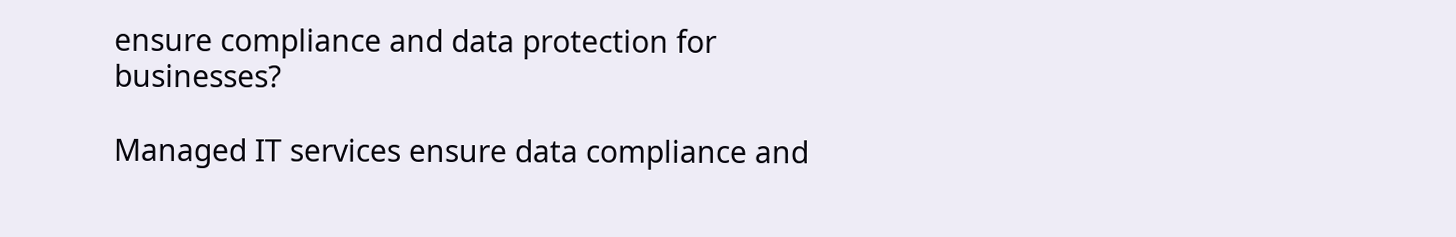ensure compliance and data protection for businesses?

Managed IT services ensure data compliance and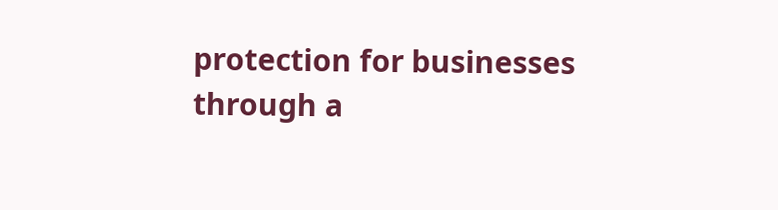protection for businesses through a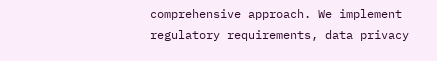comprehensive approach. We implement regulatory requirements, data privacy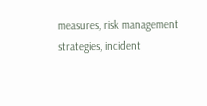measures, risk management strategies, incident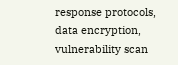response protocols, data encryption, vulnerability scan